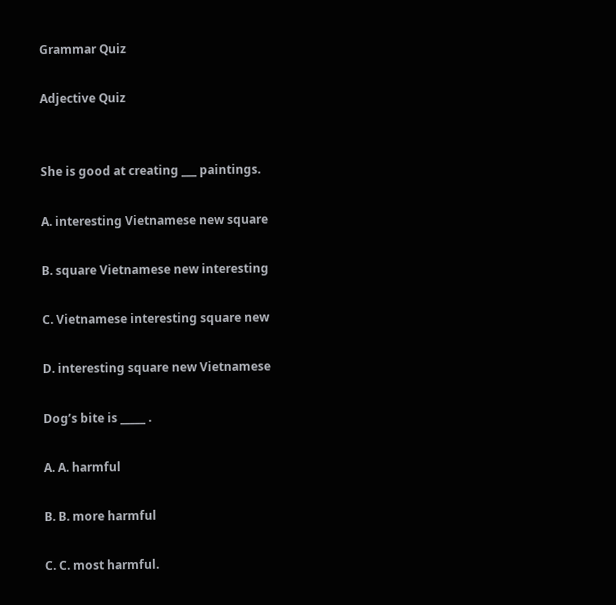Grammar Quiz

Adjective Quiz


She is good at creating ___ paintings.

A. interesting Vietnamese new square

B. square Vietnamese new interesting

C. Vietnamese interesting square new

D. interesting square new Vietnamese

Dog’s bite is _____ .

A. A. harmful

B. B. more harmful

C. C. most harmful.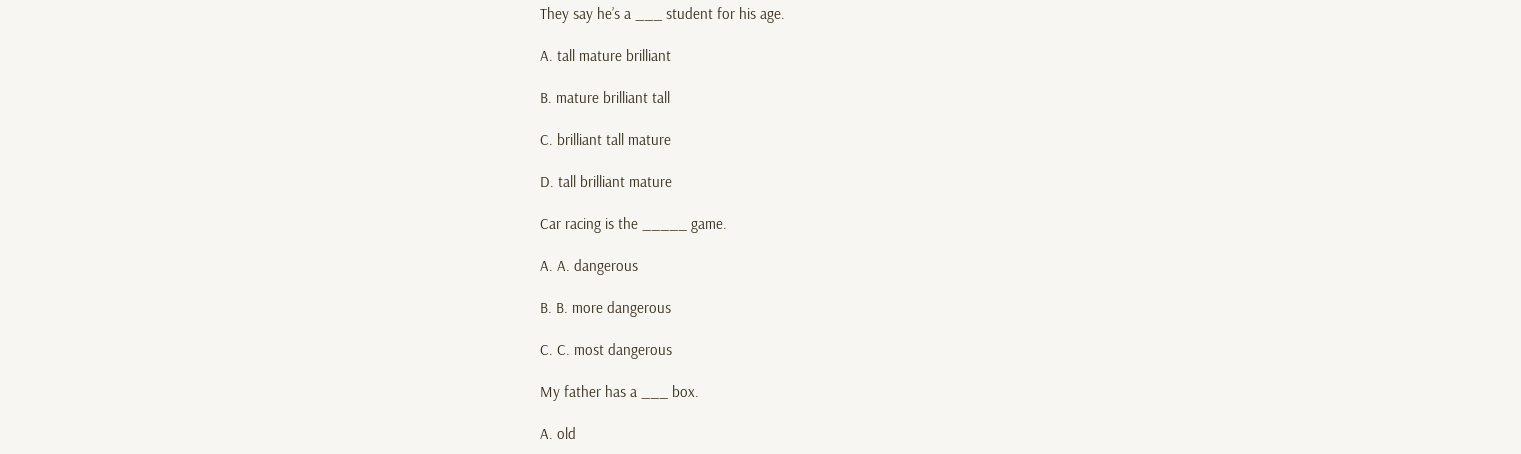They say he’s a ___ student for his age.

A. tall mature brilliant

B. mature brilliant tall

C. brilliant tall mature

D. tall brilliant mature

Car racing is the _____ game.

A. A. dangerous

B. B. more dangerous

C. C. most dangerous

My father has a ___ box.

A. old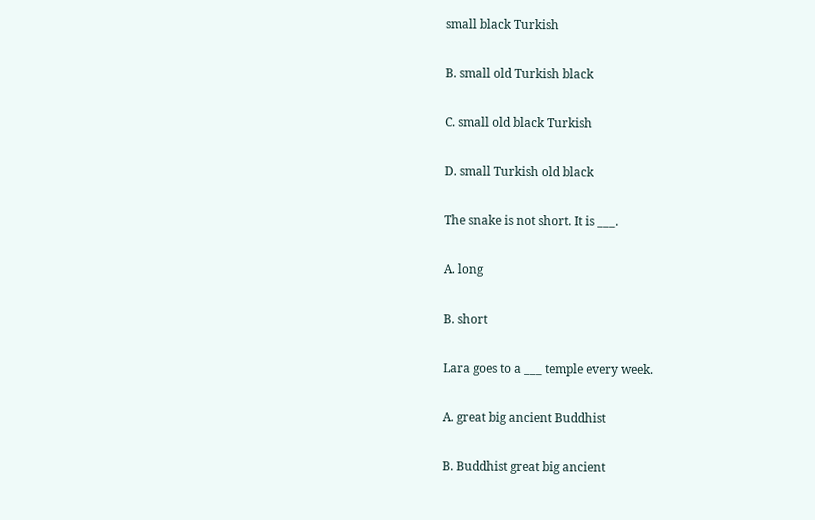small black Turkish

B. small old Turkish black

C. small old black Turkish

D. small Turkish old black

The snake is not short. It is ___.

A. long

B. short

Lara goes to a ___ temple every week.

A. great big ancient Buddhist

B. Buddhist great big ancient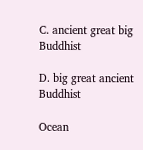C. ancient great big Buddhist

D. big great ancient Buddhist

Ocean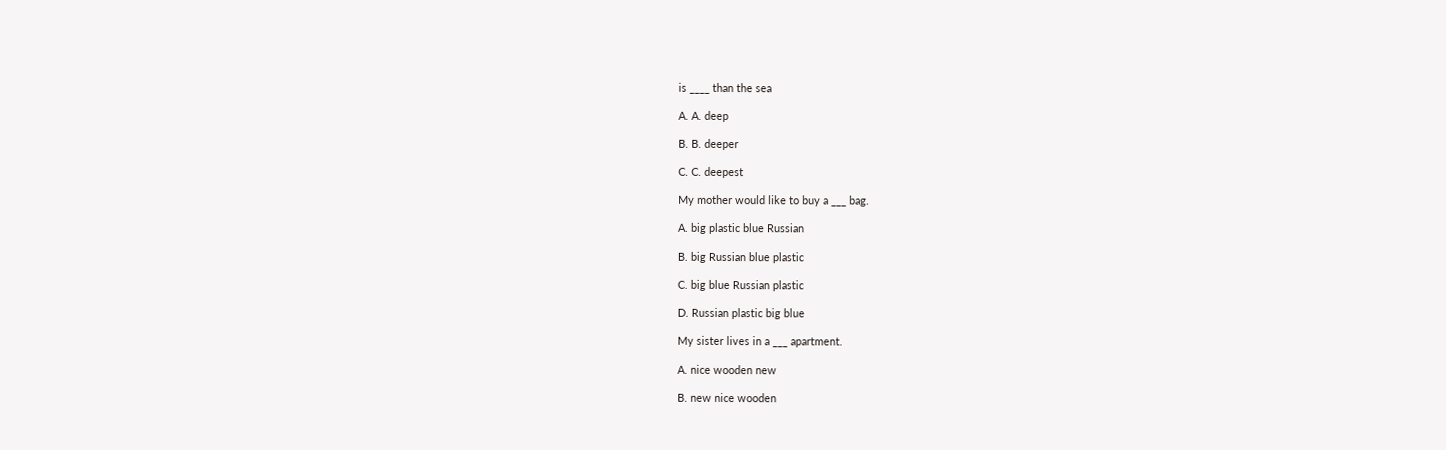is ____ than the sea

A. A. deep

B. B. deeper

C. C. deepest

My mother would like to buy a ___ bag.

A. big plastic blue Russian

B. big Russian blue plastic

C. big blue Russian plastic

D. Russian plastic big blue

My sister lives in a ___ apartment.

A. nice wooden new

B. new nice wooden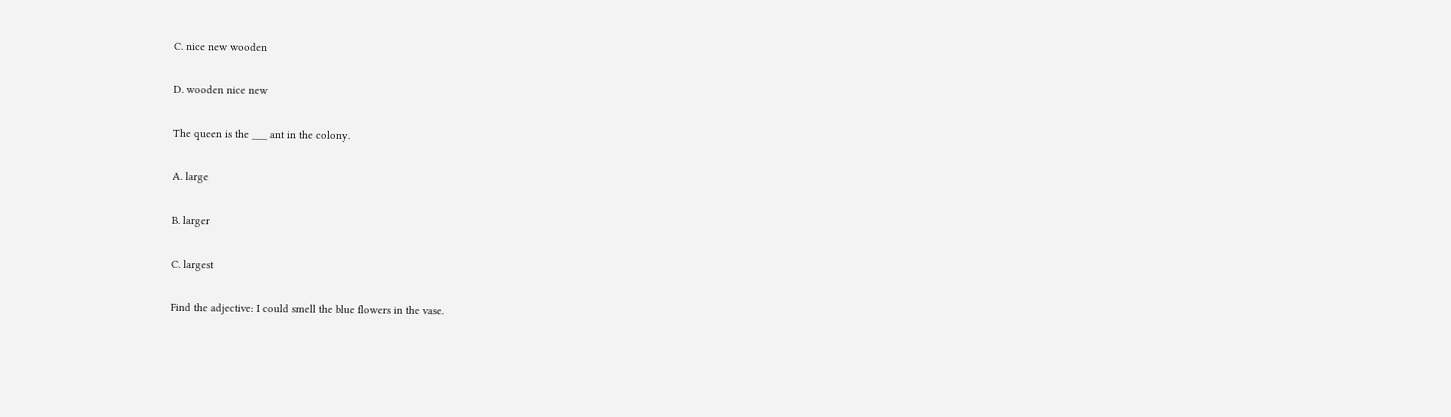C. nice new wooden

D. wooden nice new

The queen is the ___ ant in the colony.

A. large

B. larger

C. largest

Find the adjective: I could smell the blue flowers in the vase.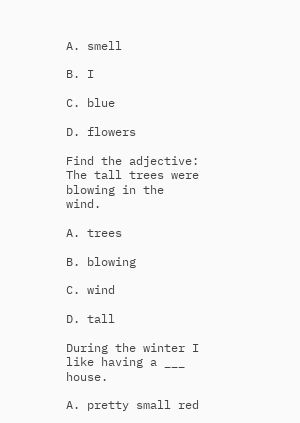A. smell

B. I

C. blue

D. flowers

Find the adjective: The tall trees were blowing in the wind.

A. trees

B. blowing

C. wind

D. tall

During the winter I like having a ___ house.

A. pretty small red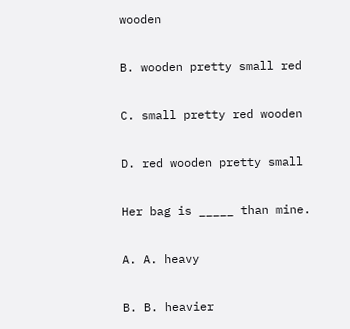wooden

B. wooden pretty small red

C. small pretty red wooden

D. red wooden pretty small

Her bag is _____ than mine.

A. A. heavy

B. B. heavier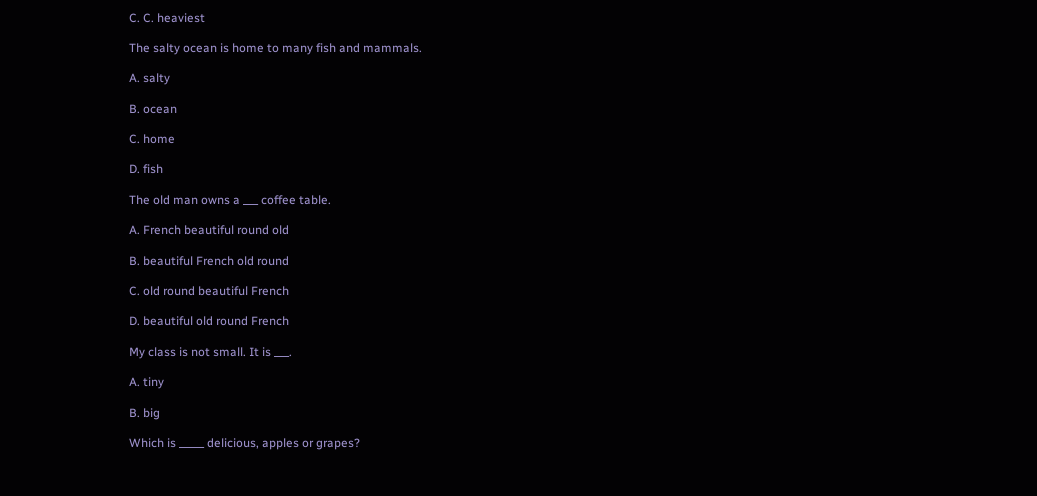C. C. heaviest

The salty ocean is home to many fish and mammals.

A. salty

B. ocean

C. home

D. fish

The old man owns a ___ coffee table.

A. French beautiful round old

B. beautiful French old round

C. old round beautiful French

D. beautiful old round French

My class is not small. It is ___.

A. tiny

B. big

Which is _____ delicious, apples or grapes?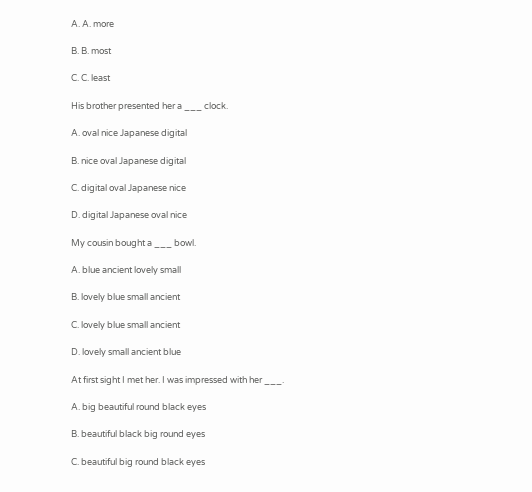A. A. more

B. B. most

C. C. least

His brother presented her a ___ clock.

A. oval nice Japanese digital

B. nice oval Japanese digital

C. digital oval Japanese nice

D. digital Japanese oval nice

My cousin bought a ___ bowl.

A. blue ancient lovely small

B. lovely blue small ancient

C. lovely blue small ancient

D. lovely small ancient blue

At first sight I met her. I was impressed with her ___.

A. big beautiful round black eyes

B. beautiful black big round eyes

C. beautiful big round black eyes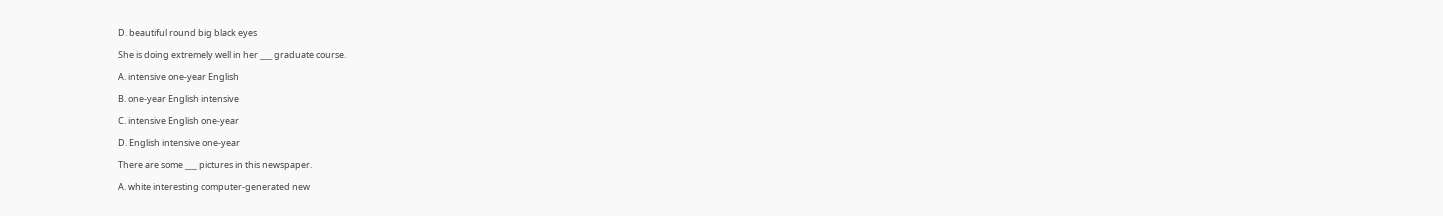D. beautiful round big black eyes

She is doing extremely well in her ___ graduate course.

A. intensive one-year English

B. one-year English intensive

C. intensive English one-year

D. English intensive one-year

There are some ___ pictures in this newspaper.

A. white interesting computer-generated new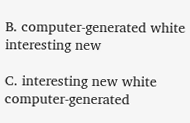B. computer-generated white interesting new

C. interesting new white computer-generated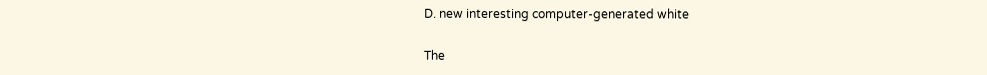D. new interesting computer-generated white

The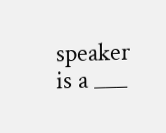speaker is a ___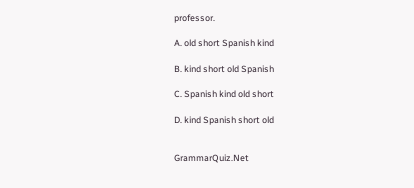professor.

A. old short Spanish kind

B. kind short old Spanish

C. Spanish kind old short

D. kind Spanish short old


GrammarQuiz.Net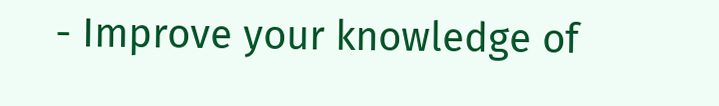- Improve your knowledge of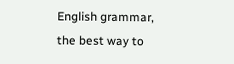English grammar, the best way to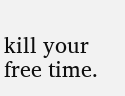kill your free time.